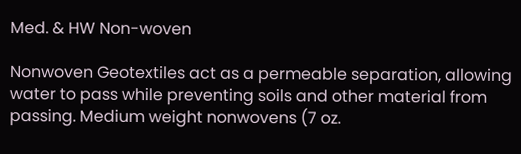Med. & HW Non-woven

Nonwoven Geotextiles act as a permeable separation, allowing water to pass while preventing soils and other material from passing. Medium weight nonwovens (7 oz.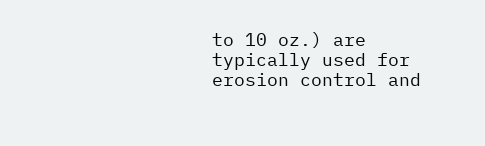to 10 oz.) are typically used for erosion control and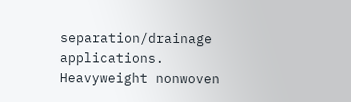separation/drainage applications. Heavyweight nonwoven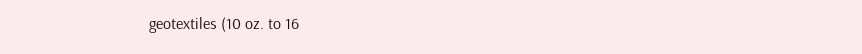geotextiles (10 oz. to 16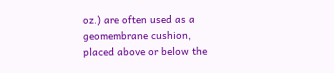oz.) are often used as a geomembrane cushion, placed above or below the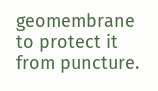geomembrane to protect it from puncture.